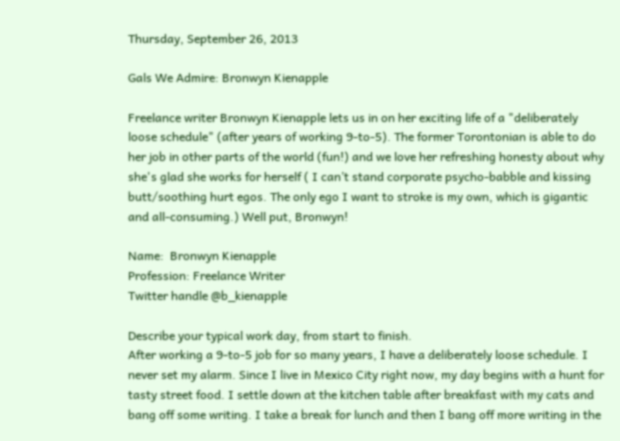Thursday, September 26, 2013

Gals We Admire: Bronwyn Kienapple

Freelance writer Bronwyn Kienapple lets us in on her exciting life of a "deliberately loose schedule" (after years of working 9-to-5). The former Torontonian is able to do her job in other parts of the world (fun!) and we love her refreshing honesty about why she's glad she works for herself ( I can’t stand corporate psycho-babble and kissing butt/soothing hurt egos. The only ego I want to stroke is my own, which is gigantic and all-consuming.) Well put, Bronwyn!

Name:  Bronwyn Kienapple
Profession: Freelance Writer
Twitter handle @b_kienapple

Describe your typical work day, from start to finish.
After working a 9-to-5 job for so many years, I have a deliberately loose schedule. I never set my alarm. Since I live in Mexico City right now, my day begins with a hunt for tasty street food. I settle down at the kitchen table after breakfast with my cats and bang off some writing. I take a break for lunch and then I bang off more writing in the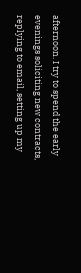afternoon. I try to spend the early evenings soliciting new contracts, replying to email, setting up my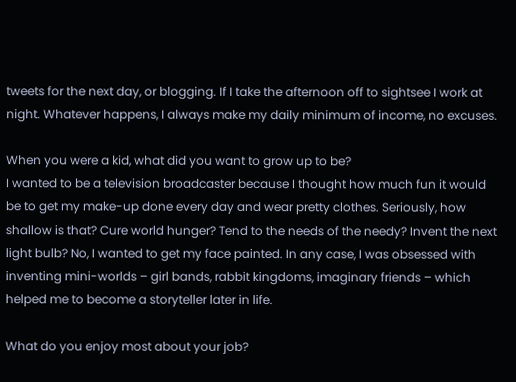tweets for the next day, or blogging. If I take the afternoon off to sightsee I work at night. Whatever happens, I always make my daily minimum of income, no excuses.

When you were a kid, what did you want to grow up to be?
I wanted to be a television broadcaster because I thought how much fun it would be to get my make-up done every day and wear pretty clothes. Seriously, how shallow is that? Cure world hunger? Tend to the needs of the needy? Invent the next light bulb? No, I wanted to get my face painted. In any case, I was obsessed with inventing mini-worlds – girl bands, rabbit kingdoms, imaginary friends – which helped me to become a storyteller later in life.

What do you enjoy most about your job?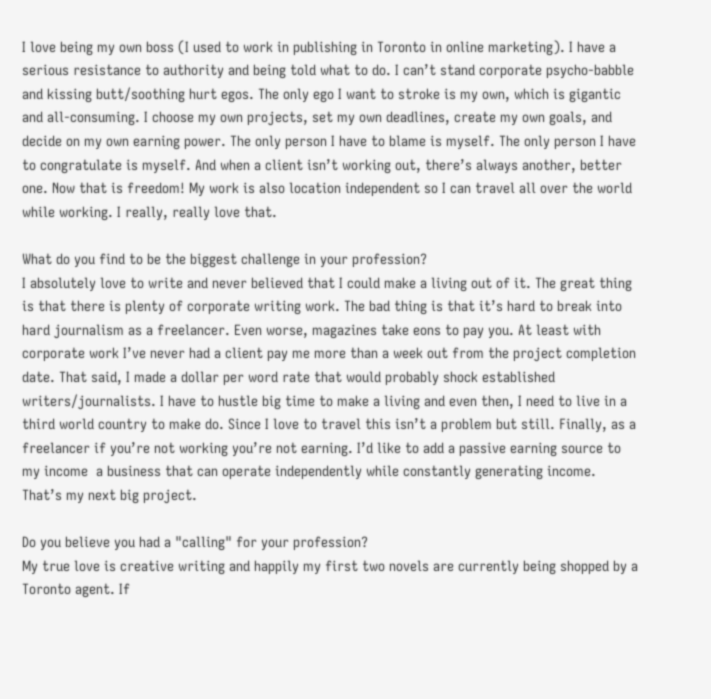I love being my own boss (I used to work in publishing in Toronto in online marketing). I have a serious resistance to authority and being told what to do. I can’t stand corporate psycho-babble and kissing butt/soothing hurt egos. The only ego I want to stroke is my own, which is gigantic and all-consuming. I choose my own projects, set my own deadlines, create my own goals, and decide on my own earning power. The only person I have to blame is myself. The only person I have to congratulate is myself. And when a client isn’t working out, there’s always another, better one. Now that is freedom! My work is also location independent so I can travel all over the world while working. I really, really love that.

What do you find to be the biggest challenge in your profession?
I absolutely love to write and never believed that I could make a living out of it. The great thing is that there is plenty of corporate writing work. The bad thing is that it’s hard to break into hard journalism as a freelancer. Even worse, magazines take eons to pay you. At least with corporate work I’ve never had a client pay me more than a week out from the project completion date. That said, I made a dollar per word rate that would probably shock established writers/journalists. I have to hustle big time to make a living and even then, I need to live in a third world country to make do. Since I love to travel this isn’t a problem but still. Finally, as a freelancer if you’re not working you’re not earning. I’d like to add a passive earning source to my income  a business that can operate independently while constantly generating income. That’s my next big project.

Do you believe you had a "calling" for your profession?
My true love is creative writing and happily my first two novels are currently being shopped by a Toronto agent. If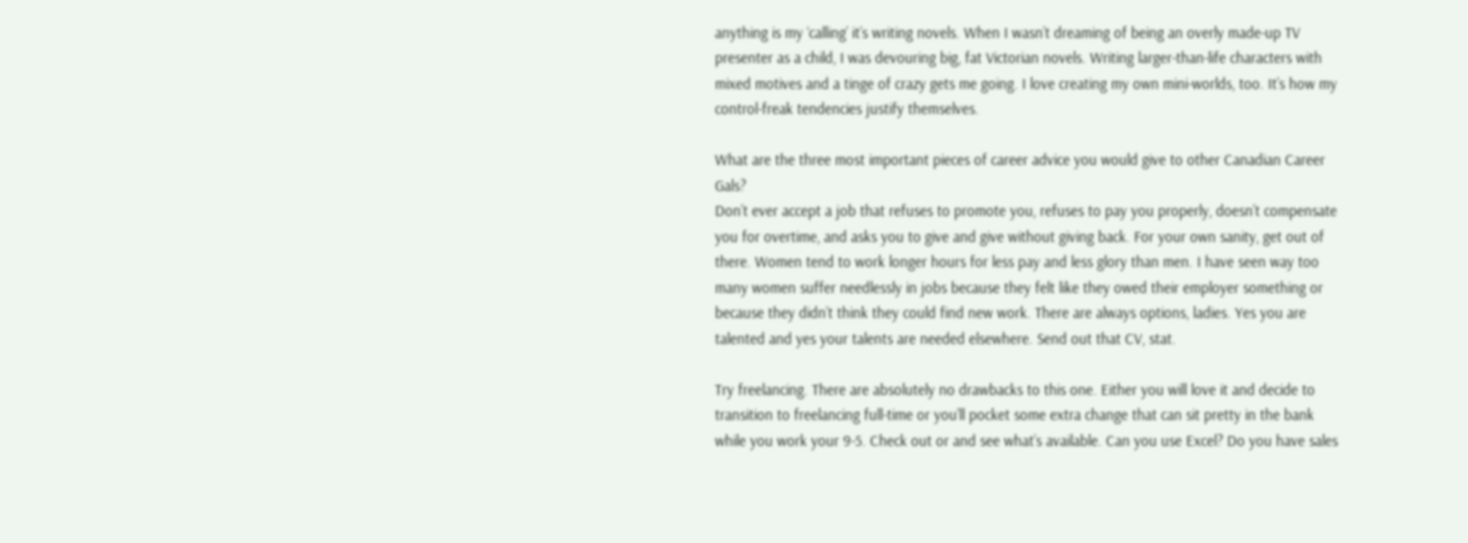anything is my ‘calling’ it’s writing novels. When I wasn’t dreaming of being an overly made-up TV presenter as a child, I was devouring big, fat Victorian novels. Writing larger-than-life characters with mixed motives and a tinge of crazy gets me going. I love creating my own mini-worlds, too. It’s how my control-freak tendencies justify themselves.

What are the three most important pieces of career advice you would give to other Canadian Career Gals?
Don’t ever accept a job that refuses to promote you, refuses to pay you properly, doesn’t compensate you for overtime, and asks you to give and give without giving back. For your own sanity, get out of there. Women tend to work longer hours for less pay and less glory than men. I have seen way too many women suffer needlessly in jobs because they felt like they owed their employer something or because they didn’t think they could find new work. There are always options, ladies. Yes you are talented and yes your talents are needed elsewhere. Send out that CV, stat.

Try freelancing. There are absolutely no drawbacks to this one. Either you will love it and decide to transition to freelancing full-time or you’ll pocket some extra change that can sit pretty in the bank while you work your 9-5. Check out or and see what’s available. Can you use Excel? Do you have sales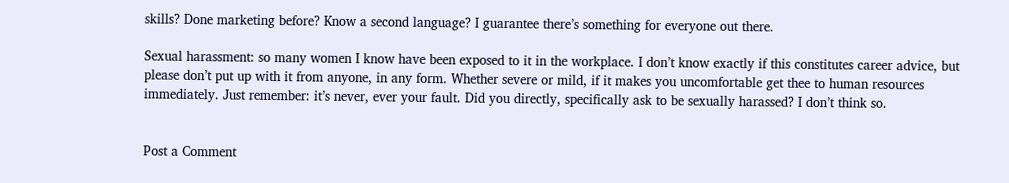skills? Done marketing before? Know a second language? I guarantee there’s something for everyone out there.

Sexual harassment: so many women I know have been exposed to it in the workplace. I don’t know exactly if this constitutes career advice, but please don’t put up with it from anyone, in any form. Whether severe or mild, if it makes you uncomfortable get thee to human resources immediately. Just remember: it’s never, ever your fault. Did you directly, specifically ask to be sexually harassed? I don’t think so.


Post a Comment